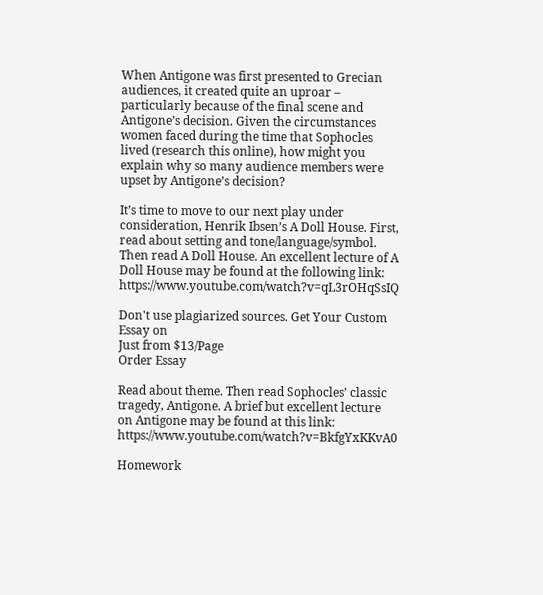When Antigone was first presented to Grecian audiences, it created quite an uproar – particularly because of the final scene and Antigone’s decision. Given the circumstances women faced during the time that Sophocles lived (research this online), how might you explain why so many audience members were upset by Antigone’s decision?

It’s time to move to our next play under consideration, Henrik Ibsen’s A Doll House. First, read about setting and tone/language/symbol. Then read A Doll House. An excellent lecture of A Doll House may be found at the following link: https://www.youtube.com/watch?v=qL3rOHqSsIQ

Don't use plagiarized sources. Get Your Custom Essay on
Just from $13/Page
Order Essay

Read about theme. Then read Sophocles’ classic tragedy, Antigone. A brief but excellent lecture on Antigone may be found at this link: https://www.youtube.com/watch?v=BkfgYxKKvA0

Homework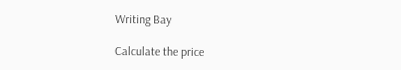Writing Bay

Calculate the price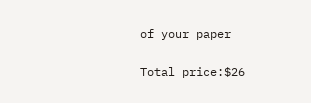of your paper

Total price:$26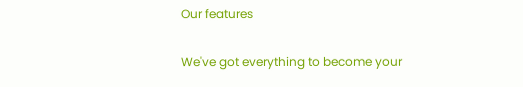Our features

We've got everything to become your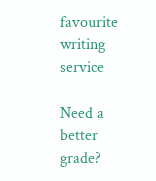favourite writing service

Need a better grade?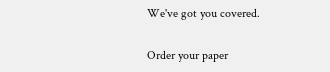We've got you covered.

Order your paper